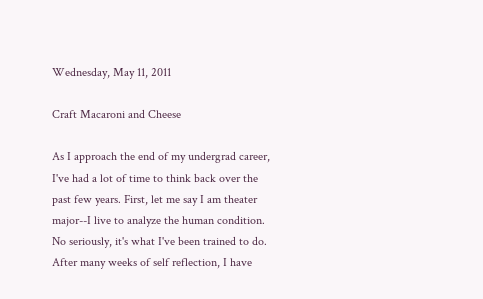Wednesday, May 11, 2011

Craft Macaroni and Cheese

As I approach the end of my undergrad career, I've had a lot of time to think back over the past few years. First, let me say I am theater major--I live to analyze the human condition. No seriously, it's what I've been trained to do. After many weeks of self reflection, I have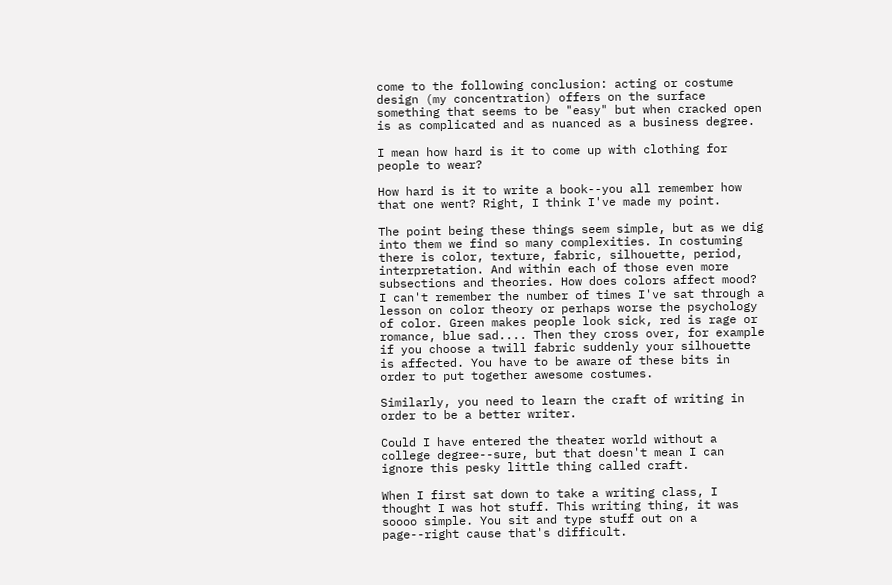come to the following conclusion: acting or costume design (my concentration) offers on the surface something that seems to be "easy" but when cracked open is as complicated and as nuanced as a business degree.

I mean how hard is it to come up with clothing for people to wear?

How hard is it to write a book--you all remember how that one went? Right, I think I've made my point.

The point being these things seem simple, but as we dig into them we find so many complexities. In costuming there is color, texture, fabric, silhouette, period, interpretation. And within each of those even more subsections and theories. How does colors affect mood? I can't remember the number of times I've sat through a lesson on color theory or perhaps worse the psychology of color. Green makes people look sick, red is rage or romance, blue sad.... Then they cross over, for example if you choose a twill fabric suddenly your silhouette is affected. You have to be aware of these bits in order to put together awesome costumes.

Similarly, you need to learn the craft of writing in order to be a better writer.

Could I have entered the theater world without a college degree--sure, but that doesn't mean I can ignore this pesky little thing called craft.

When I first sat down to take a writing class, I thought I was hot stuff. This writing thing, it was soooo simple. You sit and type stuff out on a page--right cause that's difficult.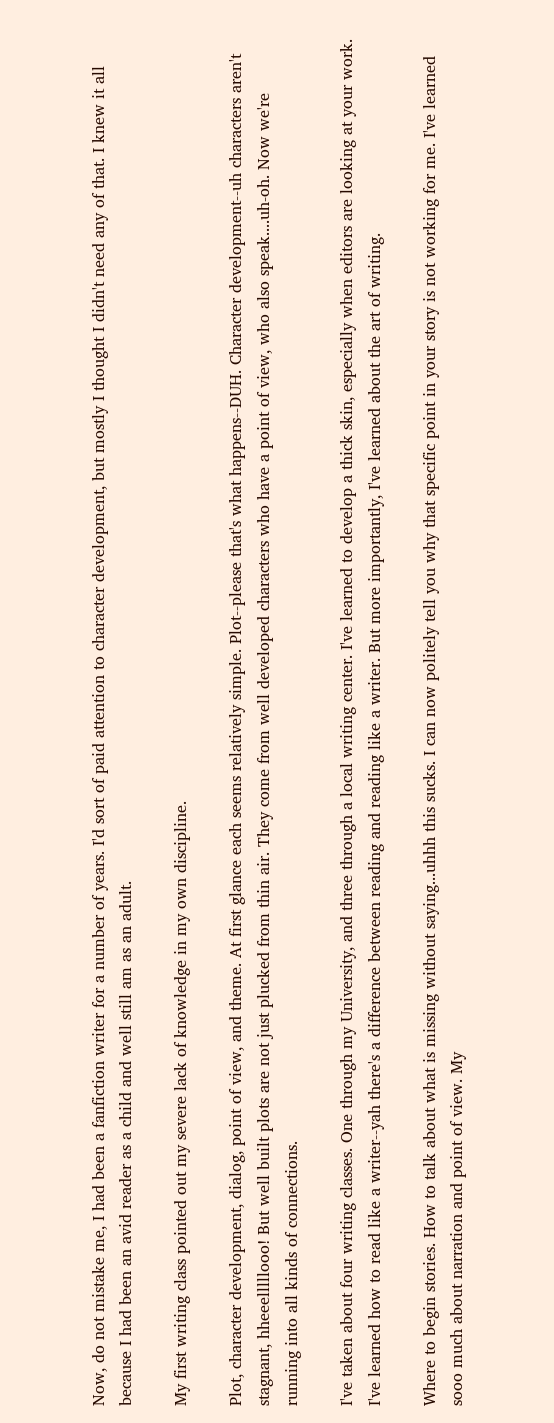Now, do not mistake me, I had been a fanfiction writer for a number of years. I'd sort of paid attention to character development, but mostly I thought I didn't need any of that. I knew it all because I had been an avid reader as a child and well still am as an adult.

My first writing class pointed out my severe lack of knowledge in my own discipline.

Plot, character development, dialog, point of view, and theme. At first glance each seems relatively simple. Plot--please that's what happens--DUH. Character development--uh characters aren't stagnant, hheeelllllooo! But well built plots are not just plucked from thin air. They come from well developed characters who have a point of view, who also speak....uh-oh. Now we're running into all kinds of connections.

I've taken about four writing classes. One through my University, and three through a local writing center. I've learned to develop a thick skin, especially when editors are looking at your work. I've learned how to read like a writer--yah there's a difference between reading and reading like a writer. But more importantly, I've learned about the art of writing.

Where to begin stories. How to talk about what is missing without saying...uhhh this sucks. I can now politely tell you why that specific point in your story is not working for me. I've learned sooo much about narration and point of view. My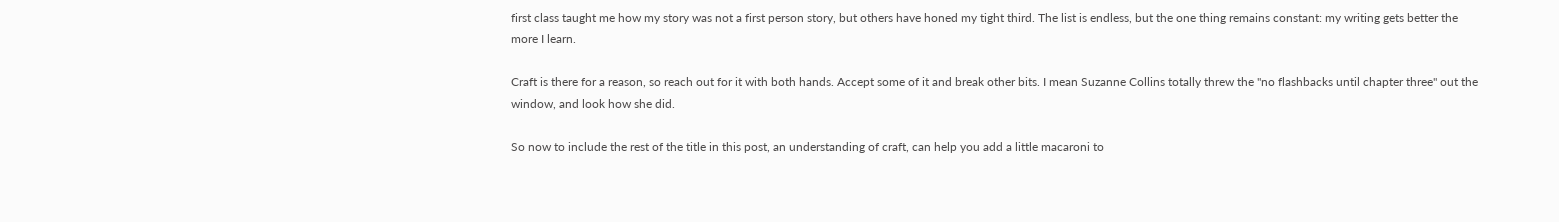first class taught me how my story was not a first person story, but others have honed my tight third. The list is endless, but the one thing remains constant: my writing gets better the more I learn.

Craft is there for a reason, so reach out for it with both hands. Accept some of it and break other bits. I mean Suzanne Collins totally threw the "no flashbacks until chapter three" out the window, and look how she did.

So now to include the rest of the title in this post, an understanding of craft, can help you add a little macaroni to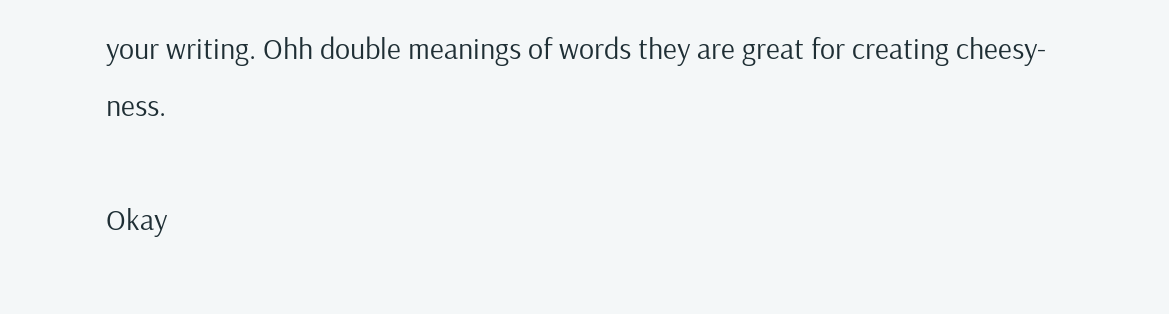your writing. Ohh double meanings of words they are great for creating cheesy-ness.

Okay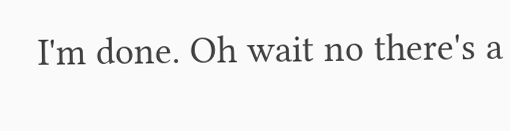I'm done. Oh wait no there's a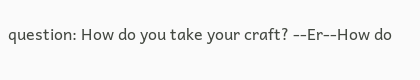question: How do you take your craft? --Er--How do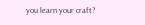you learn your craft?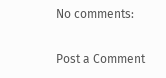No comments:

Post a Comment